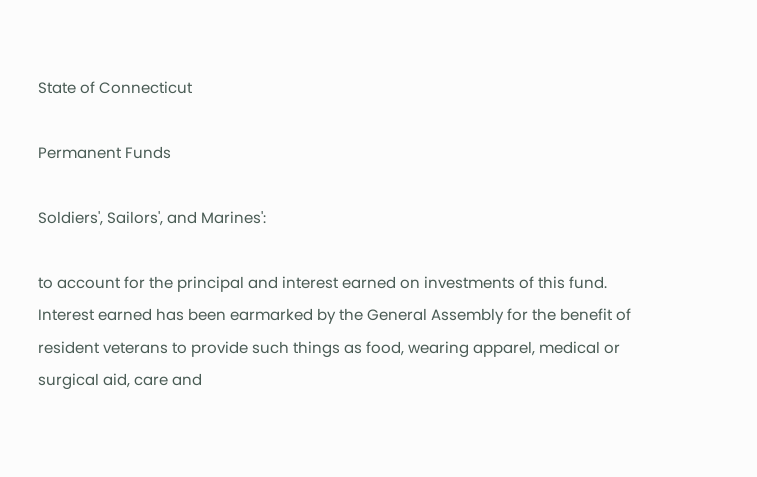State of Connecticut

Permanent Funds

Soldiers', Sailors', and Marines':

to account for the principal and interest earned on investments of this fund. Interest earned has been earmarked by the General Assembly for the benefit of resident veterans to provide such things as food, wearing apparel, medical or surgical aid, care and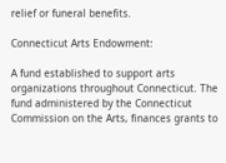relief or funeral benefits.

Connecticut Arts Endowment:

A fund established to support arts organizations throughout Connecticut. The fund administered by the Connecticut Commission on the Arts, finances grants to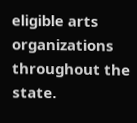eligible arts organizations throughout the state.